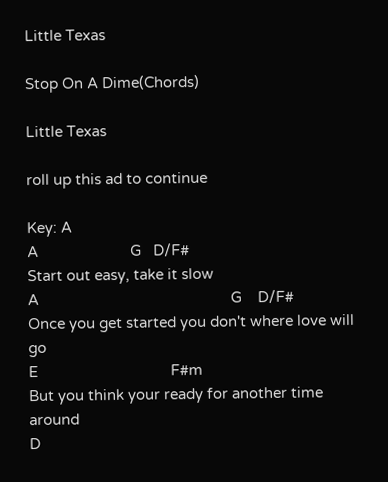Little Texas

Stop On A Dime(Chords)

Little Texas

roll up this ad to continue

Key: A
A                       G   D/F#
Start out easy, take it slow
A                                                G    D/F#
Once you get started you don't where love will go
E                                 F#m
But you think your ready for another time around
D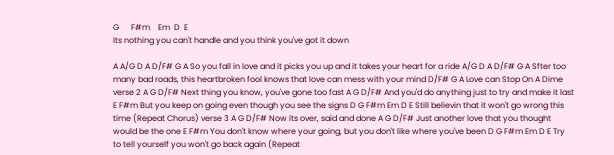G      F#m    Em  D  E
Its nothing you can't handle and you think you've got it down

A A/G D A D/F# G A So you fall in love and it picks you up and it takes your heart for a ride A/G D A D/F# G A Sfter too many bad roads, this heartbroken fool knows that love can mess with your mind D/F# G A Love can Stop On A Dime
verse 2 A G D/F# Next thing you know, you've gone too fast A G D/F# And you'd do anything just to try and make it last E F#m But you keep on going even though you see the signs D G F#m Em D E Still believin that it won't go wrong this time (Repeat Chorus) verse 3 A G D/F# Now its over, said and done A G D/F# Just another love that you thought would be the one E F#m You don't know where your going, but you don't like where you've been D G F#m Em D E Try to tell yourself you won't go back again (Repeat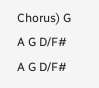Chorus) G A G D/F# A G D/F#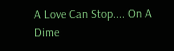A Love Can Stop.... On A Dime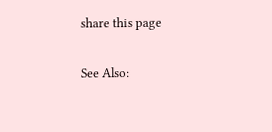share this page

See Also: